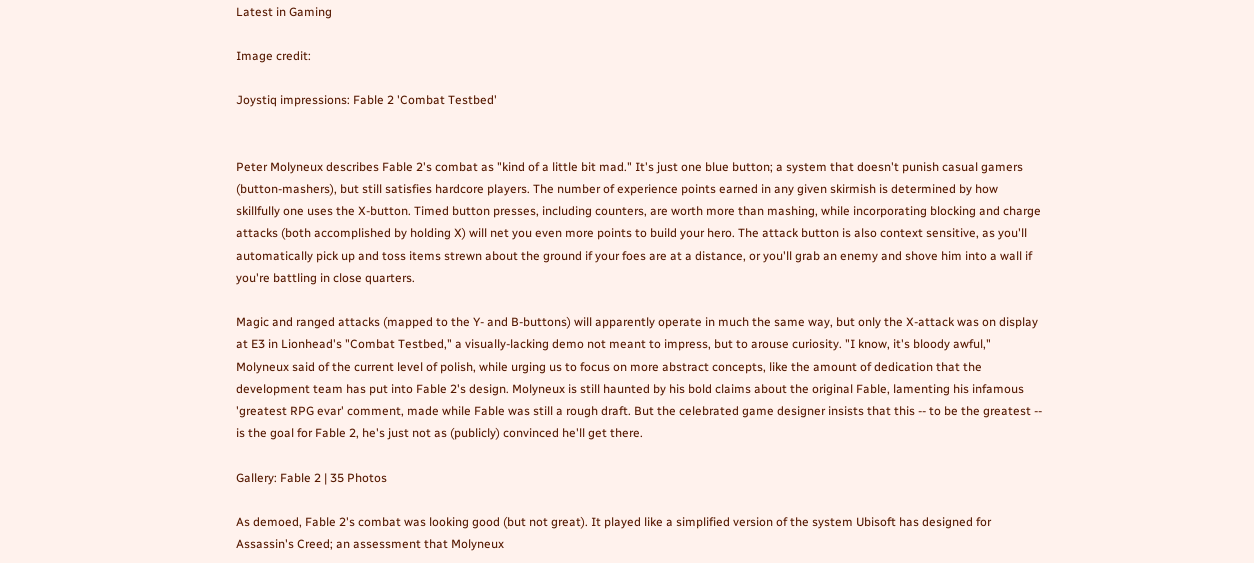Latest in Gaming

Image credit:

Joystiq impressions: Fable 2 'Combat Testbed'


Peter Molyneux describes Fable 2's combat as "kind of a little bit mad." It's just one blue button; a system that doesn't punish casual gamers (button-mashers), but still satisfies hardcore players. The number of experience points earned in any given skirmish is determined by how skillfully one uses the X-button. Timed button presses, including counters, are worth more than mashing, while incorporating blocking and charge attacks (both accomplished by holding X) will net you even more points to build your hero. The attack button is also context sensitive, as you'll automatically pick up and toss items strewn about the ground if your foes are at a distance, or you'll grab an enemy and shove him into a wall if you're battling in close quarters.

Magic and ranged attacks (mapped to the Y- and B-buttons) will apparently operate in much the same way, but only the X-attack was on display at E3 in Lionhead's "Combat Testbed," a visually-lacking demo not meant to impress, but to arouse curiosity. "I know, it's bloody awful," Molyneux said of the current level of polish, while urging us to focus on more abstract concepts, like the amount of dedication that the development team has put into Fable 2's design. Molyneux is still haunted by his bold claims about the original Fable, lamenting his infamous 'greatest RPG evar' comment, made while Fable was still a rough draft. But the celebrated game designer insists that this -- to be the greatest -- is the goal for Fable 2, he's just not as (publicly) convinced he'll get there.

Gallery: Fable 2 | 35 Photos

As demoed, Fable 2's combat was looking good (but not great). It played like a simplified version of the system Ubisoft has designed for Assassin's Creed; an assessment that Molyneux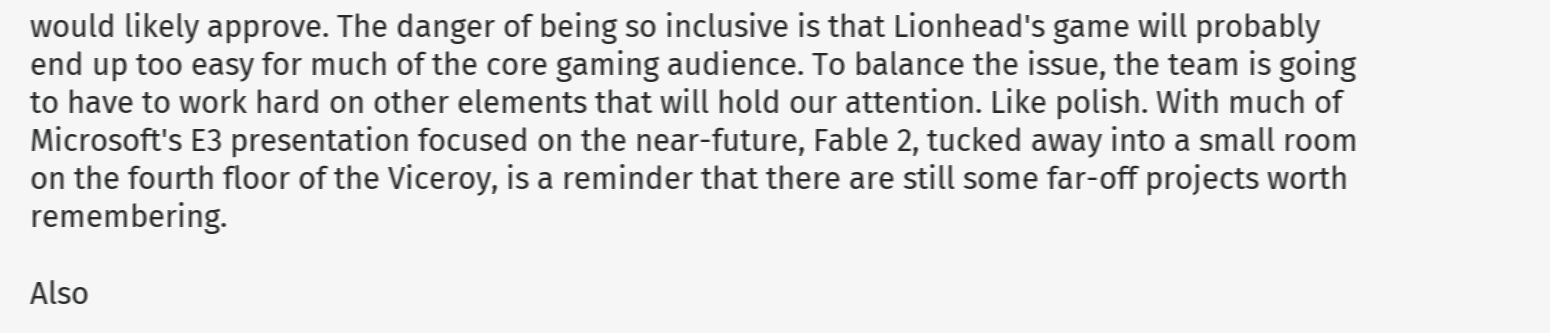would likely approve. The danger of being so inclusive is that Lionhead's game will probably end up too easy for much of the core gaming audience. To balance the issue, the team is going to have to work hard on other elements that will hold our attention. Like polish. With much of Microsoft's E3 presentation focused on the near-future, Fable 2, tucked away into a small room on the fourth floor of the Viceroy, is a reminder that there are still some far-off projects worth remembering.

Also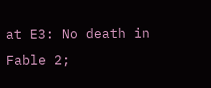at E3: No death in Fable 2;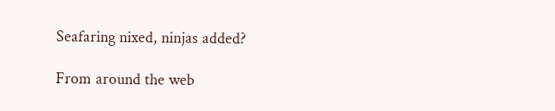Seafaring nixed, ninjas added?

From around the web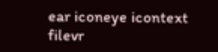ear iconeye icontext filevr